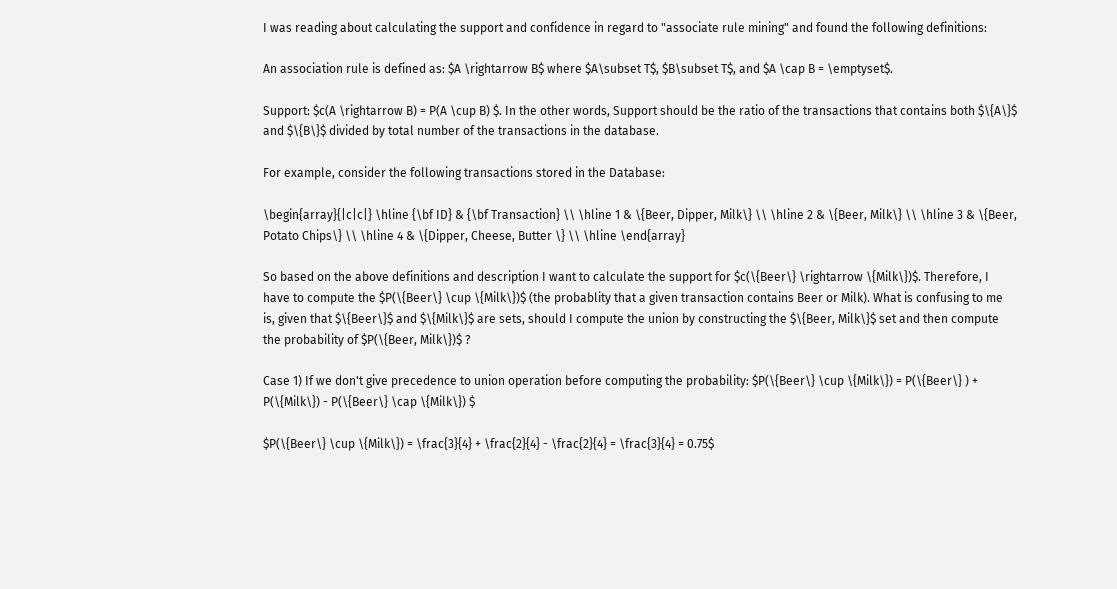I was reading about calculating the support and confidence in regard to "associate rule mining" and found the following definitions:

An association rule is defined as: $A \rightarrow B$ where $A\subset T$, $B\subset T$, and $A \cap B = \emptyset$.

Support: $c(A \rightarrow B) = P(A \cup B) $. In the other words, Support should be the ratio of the transactions that contains both $\{A\}$ and $\{B\}$ divided by total number of the transactions in the database.

For example, consider the following transactions stored in the Database:

\begin{array}{|c|c|} \hline {\bf ID} & {\bf Transaction} \\ \hline 1 & \{Beer, Dipper, Milk\} \\ \hline 2 & \{Beer, Milk\} \\ \hline 3 & \{Beer, Potato Chips\} \\ \hline 4 & \{Dipper, Cheese, Butter \} \\ \hline \end{array}

So based on the above definitions and description I want to calculate the support for $c(\{Beer\} \rightarrow \{Milk\})$. Therefore, I have to compute the $P(\{Beer\} \cup \{Milk\})$ (the probablity that a given transaction contains Beer or Milk). What is confusing to me is, given that $\{Beer\}$ and $\{Milk\}$ are sets, should I compute the union by constructing the $\{Beer, Milk\}$ set and then compute the probability of $P(\{Beer, Milk\})$ ?

Case 1) If we don't give precedence to union operation before computing the probability: $P(\{Beer\} \cup \{Milk\}) = P(\{Beer\} ) + P(\{Milk\}) - P(\{Beer\} \cap \{Milk\}) $

$P(\{Beer\} \cup \{Milk\}) = \frac{3}{4} + \frac{2}{4} - \frac{2}{4} = \frac{3}{4} = 0.75$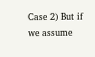Case 2) But if we assume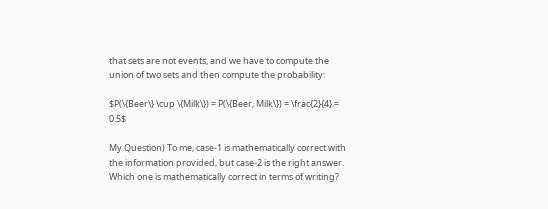that sets are not events, and we have to compute the union of two sets and then compute the probability:

$P(\{Beer\} \cup \{Milk\}) = P(\{Beer, Milk\}) = \frac{2}{4} = 0.5$

My Question) To me, case-1 is mathematically correct with the information provided, but case-2 is the right answer. Which one is mathematically correct in terms of writing?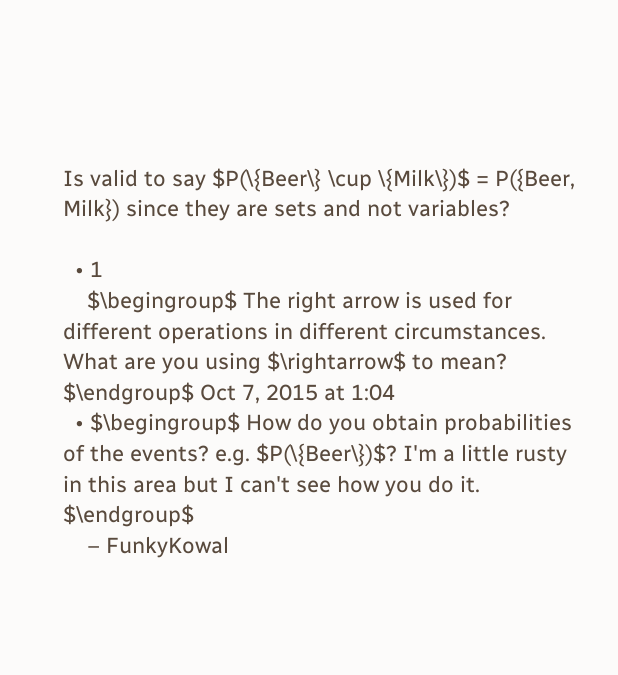Is valid to say $P(\{Beer\} \cup \{Milk\})$ = P({Beer, Milk}) since they are sets and not variables?

  • 1
    $\begingroup$ The right arrow is used for different operations in different circumstances. What are you using $\rightarrow$ to mean? $\endgroup$ Oct 7, 2015 at 1:04
  • $\begingroup$ How do you obtain probabilities of the events? e.g. $P(\{Beer\})$? I'm a little rusty in this area but I can't see how you do it. $\endgroup$
    – FunkyKowal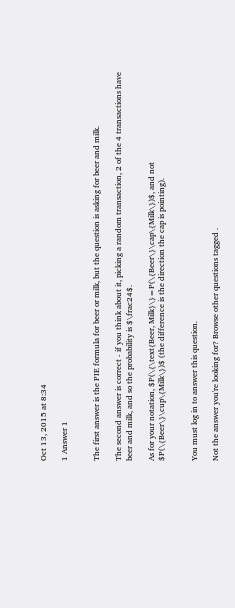Oct 13, 2015 at 8:34

1 Answer 1


The first answer is the PIE formula for beer or milk, but the question is asking for beer and milk.

The second answer is correct - if you think about it, picking a random transaction, 2 of the 4 transactions have beer and milk, and so the probability is $\frac24$.

As for your notation, $P(\{\text{Beer, Milk}\}=P(\{Beer\}\cap\{Milk\})$, and not $P(\{Beer\}\cup\{Milk\})$ (the difference is the direction the cap is pointing).


You must log in to answer this question.

Not the answer you're looking for? Browse other questions tagged .